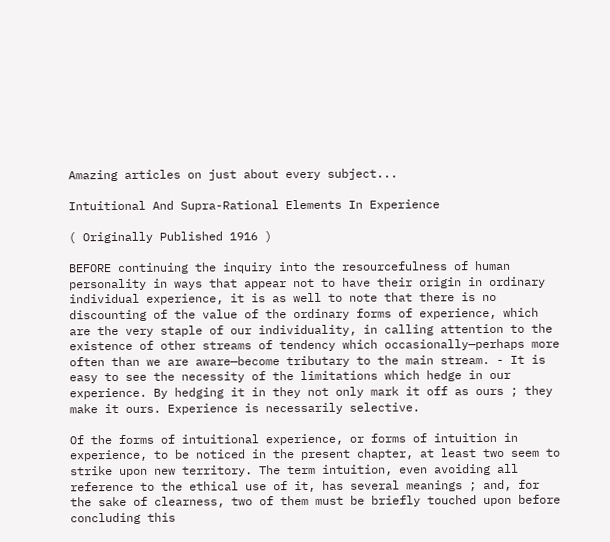Amazing articles on just about every subject...

Intuitional And Supra-Rational Elements In Experience

( Originally Published 1916 )

BEFORE continuing the inquiry into the resourcefulness of human personality in ways that appear not to have their origin in ordinary individual experience, it is as well to note that there is no discounting of the value of the ordinary forms of experience, which are the very staple of our individuality, in calling attention to the existence of other streams of tendency which occasionally—perhaps more often than we are aware—become tributary to the main stream. - It is easy to see the necessity of the limitations which hedge in our experience. By hedging it in they not only mark it off as ours ; they make it ours. Experience is necessarily selective.

Of the forms of intuitional experience, or forms of intuition in experience, to be noticed in the present chapter, at least two seem to strike upon new territory. The term intuition, even avoiding all reference to the ethical use of it, has several meanings ; and, for the sake of clearness, two of them must be briefly touched upon before concluding this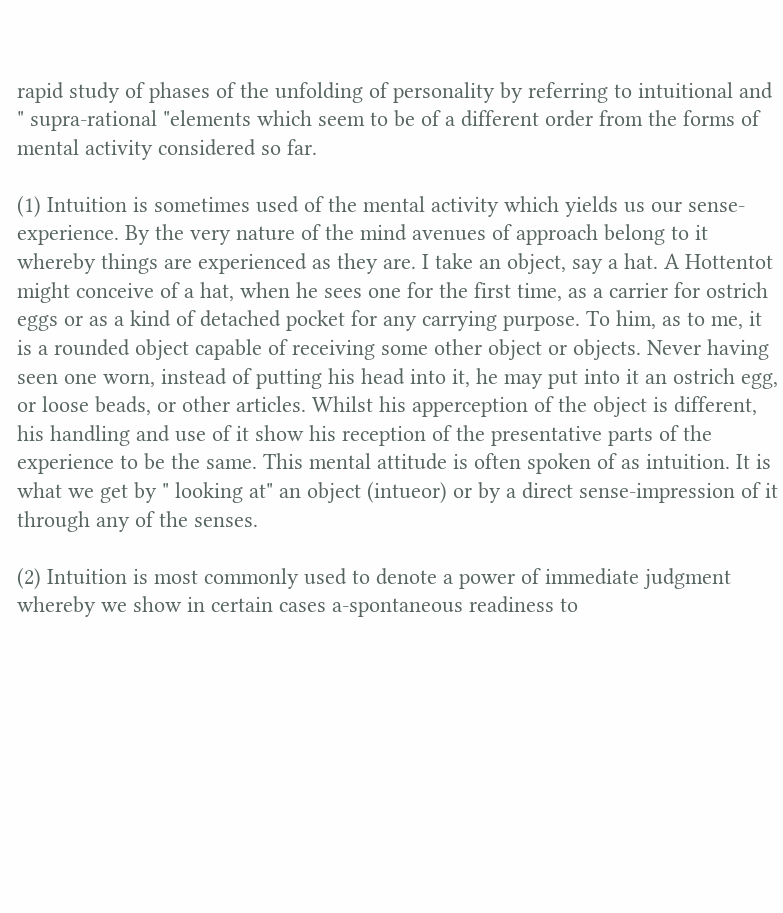rapid study of phases of the unfolding of personality by referring to intuitional and " supra-rational "elements which seem to be of a different order from the forms of mental activity considered so far.

(1) Intuition is sometimes used of the mental activity which yields us our sense-experience. By the very nature of the mind avenues of approach belong to it whereby things are experienced as they are. I take an object, say a hat. A Hottentot might conceive of a hat, when he sees one for the first time, as a carrier for ostrich eggs or as a kind of detached pocket for any carrying purpose. To him, as to me, it is a rounded object capable of receiving some other object or objects. Never having seen one worn, instead of putting his head into it, he may put into it an ostrich egg, or loose beads, or other articles. Whilst his apperception of the object is different, his handling and use of it show his reception of the presentative parts of the experience to be the same. This mental attitude is often spoken of as intuition. It is what we get by " looking at" an object (intueor) or by a direct sense-impression of it through any of the senses.

(2) Intuition is most commonly used to denote a power of immediate judgment whereby we show in certain cases a-spontaneous readiness to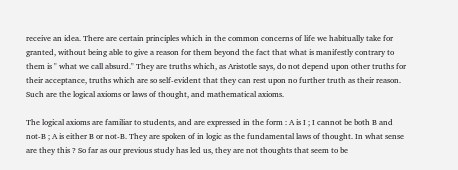receive an idea. There are certain principles which in the common concerns of life we habitually take for granted, without being able to give a reason for them beyond the fact that what is manifestly contrary to them is " what we call absurd." They are truths which, as Aristotle says, do not depend upon other truths for their acceptance, truths which are so self-evident that they can rest upon no further truth as their reason. Such are the logical axioms or laws of thought, and mathematical axioms.

The logical axioms are familiar to students, and are expressed in the form : A is I ; I cannot be both B and not-B ; A is either B or not-B. They are spoken of in logic as the fundamental laws of thought. In what sense are they this ? So far as our previous study has led us, they are not thoughts that seem to be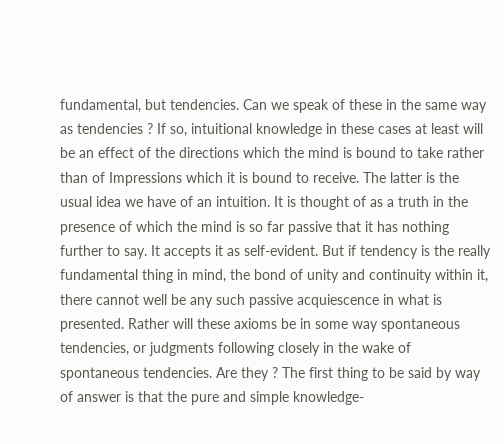fundamental, but tendencies. Can we speak of these in the same way as tendencies ? If so, intuitional knowledge in these cases at least will be an effect of the directions which the mind is bound to take rather than of Impressions which it is bound to receive. The latter is the usual idea we have of an intuition. It is thought of as a truth in the presence of which the mind is so far passive that it has nothing further to say. It accepts it as self-evident. But if tendency is the really fundamental thing in mind, the bond of unity and continuity within it, there cannot well be any such passive acquiescence in what is presented. Rather will these axioms be in some way spontaneous tendencies, or judgments following closely in the wake of spontaneous tendencies. Are they ? The first thing to be said by way of answer is that the pure and simple knowledge-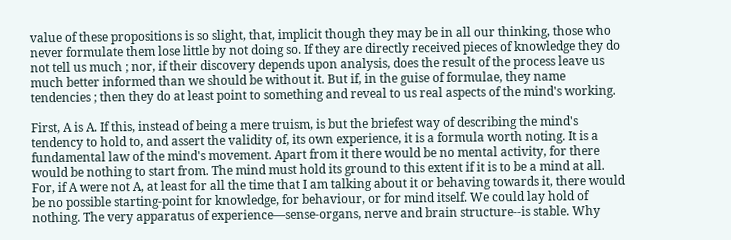value of these propositions is so slight, that, implicit though they may be in all our thinking, those who never formulate them lose little by not doing so. If they are directly received pieces of knowledge they do not tell us much ; nor, if their discovery depends upon analysis, does the result of the process leave us much better informed than we should be without it. But if, in the guise of formulae, they name tendencies ; then they do at least point to something and reveal to us real aspects of the mind's working.

First, A is A. If this, instead of being a mere truism, is but the briefest way of describing the mind's tendency to hold to, and assert the validity of, its own experience, it is a formula worth noting. It is a fundamental law of the mind's movement. Apart from it there would be no mental activity, for there would be nothing to start from. The mind must hold its ground to this extent if it is to be a mind at all. For, if A were not A, at least for all the time that I am talking about it or behaving towards it, there would be no possible starting-point for knowledge, for behaviour, or for mind itself. We could lay hold of nothing. The very apparatus of experience—sense-organs, nerve and brain structure--is stable. Why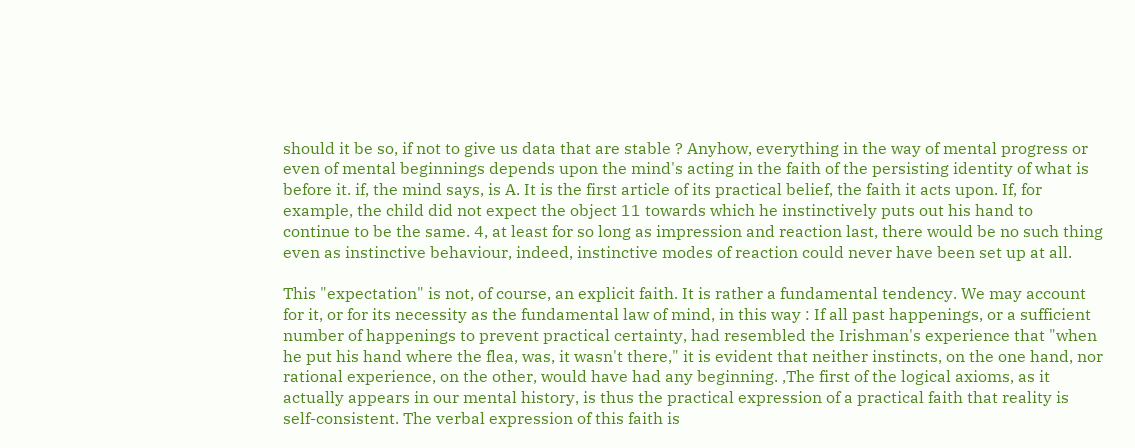should it be so, if not to give us data that are stable ? Anyhow, everything in the way of mental progress or even of mental beginnings depends upon the mind's acting in the faith of the persisting identity of what is before it. if, the mind says, is A. It is the first article of its practical belief, the faith it acts upon. If, for example, the child did not expect the object 11 towards which he instinctively puts out his hand to continue to be the same. 4, at least for so long as impression and reaction last, there would be no such thing even as instinctive behaviour, indeed, instinctive modes of reaction could never have been set up at all.

This "expectation" is not, of course, an explicit faith. It is rather a fundamental tendency. We may account for it, or for its necessity as the fundamental law of mind, in this way : If all past happenings, or a sufficient number of happenings to prevent practical certainty, had resembled the Irishman's experience that "when he put his hand where the flea, was, it wasn't there," it is evident that neither instincts, on the one hand, nor rational experience, on the other, would have had any beginning. ,The first of the logical axioms, as it actually appears in our mental history, is thus the practical expression of a practical faith that reality is self-consistent. The verbal expression of this faith is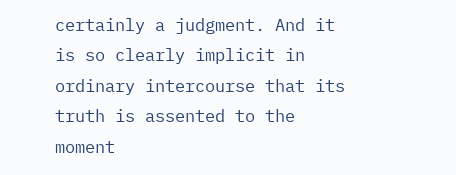certainly a judgment. And it is so clearly implicit in ordinary intercourse that its truth is assented to the moment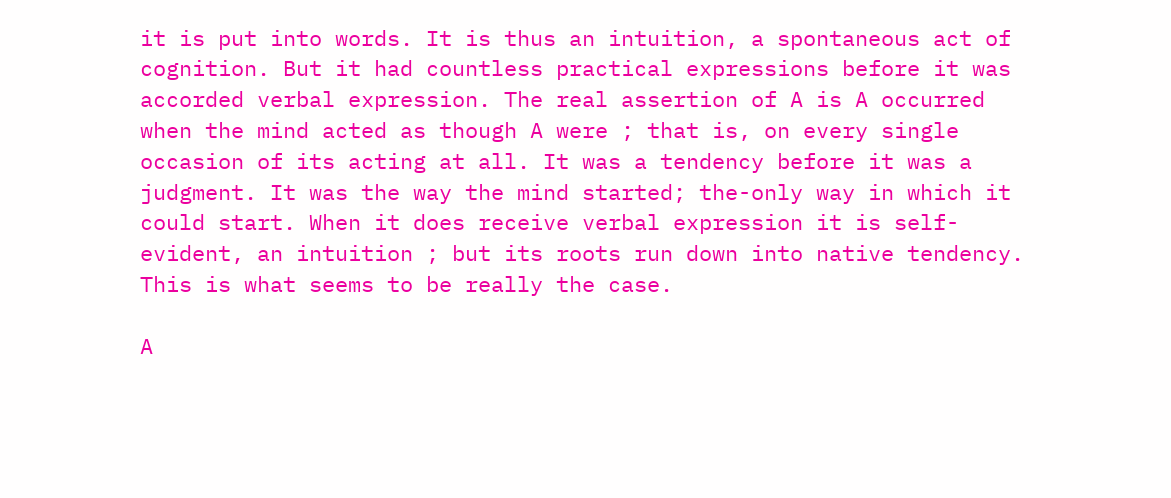it is put into words. It is thus an intuition, a spontaneous act of cognition. But it had countless practical expressions before it was accorded verbal expression. The real assertion of A is A occurred when the mind acted as though A were ; that is, on every single occasion of its acting at all. It was a tendency before it was a judgment. It was the way the mind started; the-only way in which it could start. When it does receive verbal expression it is self-evident, an intuition ; but its roots run down into native tendency. This is what seems to be really the case.

A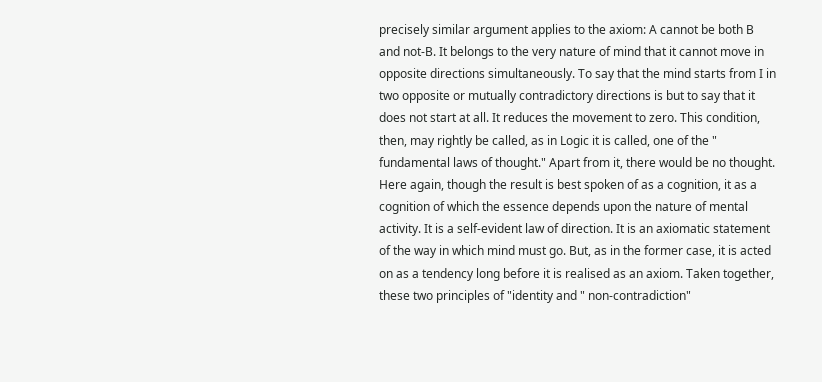precisely similar argument applies to the axiom: A cannot be both B and not-B. It belongs to the very nature of mind that it cannot move in opposite directions simultaneously. To say that the mind starts from I in two opposite or mutually contradictory directions is but to say that it does not start at all. It reduces the movement to zero. This condition, then, may rightly be called, as in Logic it is called, one of the " fundamental laws of thought." Apart from it, there would be no thought. Here again, though the result is best spoken of as a cognition, it as a cognition of which the essence depends upon the nature of mental activity. It is a self-evident law of direction. It is an axiomatic statement of the way in which mind must go. But, as in the former case, it is acted on as a tendency long before it is realised as an axiom. Taken together, these two principles of "identity and " non-contradiction"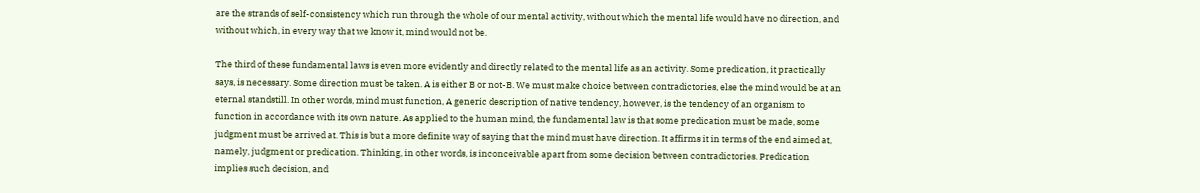are the strands of self-consistency which run through the whole of our mental activity, without which the mental life would have no direction, and without which, in every way that we know it, mind would not be.

The third of these fundamental laws is even more evidently and directly related to the mental life as an activity. Some predication, it practically says, is necessary. Some direction must be taken. A is either B or not-B. We must make choice between contradictories, else the mind would be at an eternal standstill. In other words, mind must function, A generic description of native tendency, however, is the tendency of an organism to function in accordance with its own nature. As applied to the human mind, the fundamental law is that some predication must be made, some judgment must be arrived at. This is but a more definite way of saying that the mind must have direction. It affirms it in terms of the end aimed at, namely, judgment or predication. Thinking, in other words, is inconceivable apart from some decision between contradictories. Predication implies such decision, and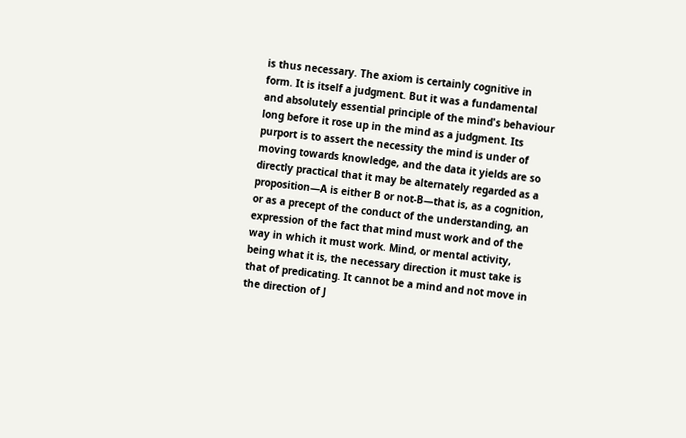is thus necessary. The axiom is certainly cognitive in form. It is itself a judgment. But it was a fundamental and absolutely essential principle of the mind's behaviour long before it rose up in the mind as a judgment. Its purport is to assert the necessity the mind is under of moving towards knowledge, and the data it yields are so directly practical that it may be alternately regarded as a proposition—A is either B or not-B—that is, as a cognition, or as a precept of the conduct of the understanding, an expression of the fact that mind must work and of the way in which it must work. Mind, or mental activity, being what it is, the necessary direction it must take is that of predicating. It cannot be a mind and not move in the direction of J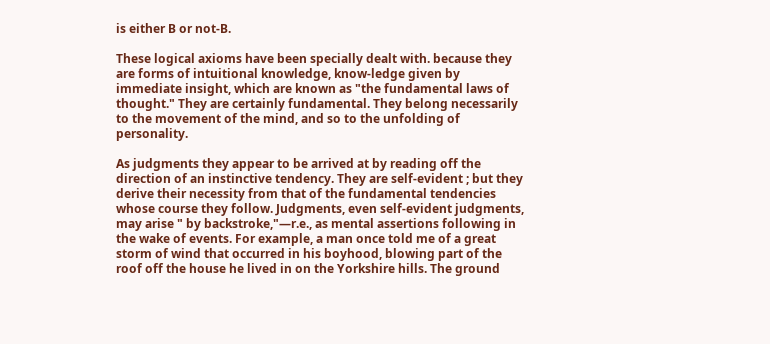is either B or not-B.

These logical axioms have been specially dealt with. because they are forms of intuitional knowledge, know-ledge given by immediate insight, which are known as "the fundamental laws of thought." They are certainly fundamental. They belong necessarily to the movement of the mind, and so to the unfolding of personality.

As judgments they appear to be arrived at by reading off the direction of an instinctive tendency. They are self-evident ; but they derive their necessity from that of the fundamental tendencies whose course they follow. Judgments, even self-evident judgments, may arise " by backstroke,"—r.e., as mental assertions following in the wake of events. For example, a man once told me of a great storm of wind that occurred in his boyhood, blowing part of the roof off the house he lived in on the Yorkshire hills. The ground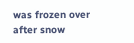was frozen over after snow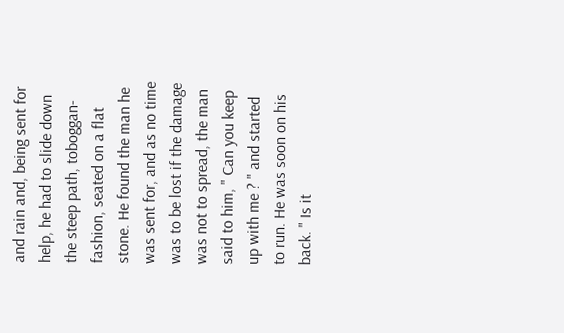and rain and, being sent for help, he had to slide down the steep path, toboggan-fashion, seated on a flat stone. He found the man he was sent for, and as no time was to be lost if the damage was not to spread, the man said to him, " Can you keep up with me ? " and started to run. He was soon on his back. " Is it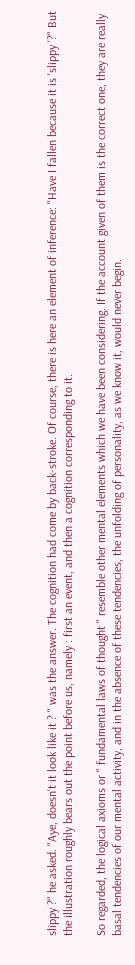slippy ?" he asked. "Aye, doesn't it look like it ? " was the answer. The cognition had come by back-stroke. Of course, there is here an element of inference: "Have I fallen because it is 'slippy '?" But the illustration roughly bears out the point before us, namely : first an event, and then a cognition corresponding to it.

So regarded, the logical axioms or " fundamental laws of thought " resemble other mental elements which we have been considering. If the account given of them is the correct one, they are really basal tendencies of our mental activity, and in the absence of these tendencies, the unfolding of personality, as we know it, would never begin.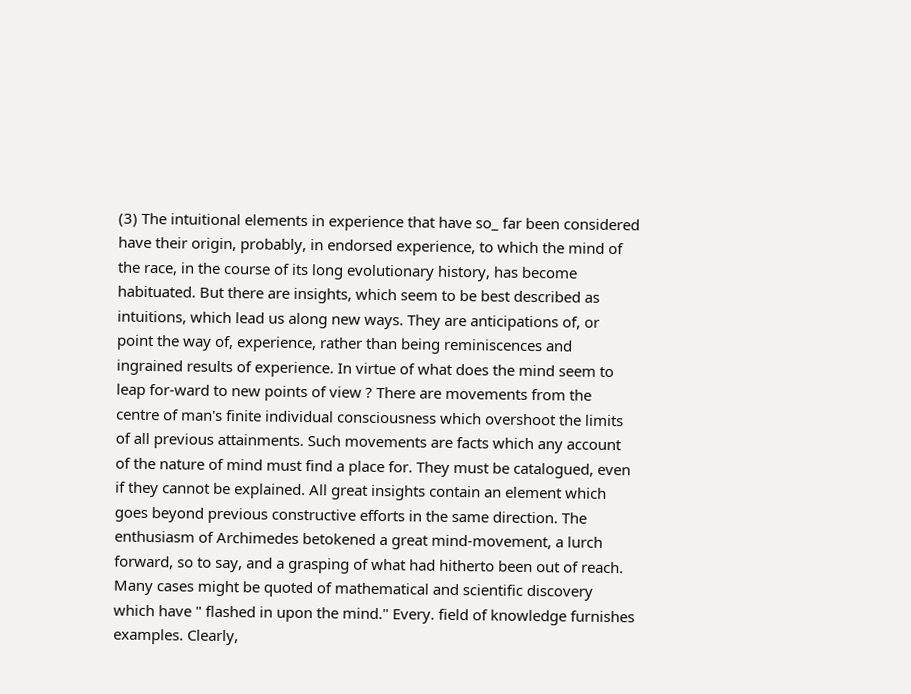(3) The intuitional elements in experience that have so_ far been considered have their origin, probably, in endorsed experience, to which the mind of the race, in the course of its long evolutionary history, has become habituated. But there are insights, which seem to be best described as intuitions, which lead us along new ways. They are anticipations of, or point the way of, experience, rather than being reminiscences and ingrained results of experience. In virtue of what does the mind seem to leap for-ward to new points of view ? There are movements from the centre of man's finite individual consciousness which overshoot the limits of all previous attainments. Such movements are facts which any account of the nature of mind must find a place for. They must be catalogued, even if they cannot be explained. All great insights contain an element which goes beyond previous constructive efforts in the same direction. The enthusiasm of Archimedes betokened a great mind-movement, a lurch forward, so to say, and a grasping of what had hitherto been out of reach. Many cases might be quoted of mathematical and scientific discovery which have " flashed in upon the mind." Every. field of knowledge furnishes examples. Clearly,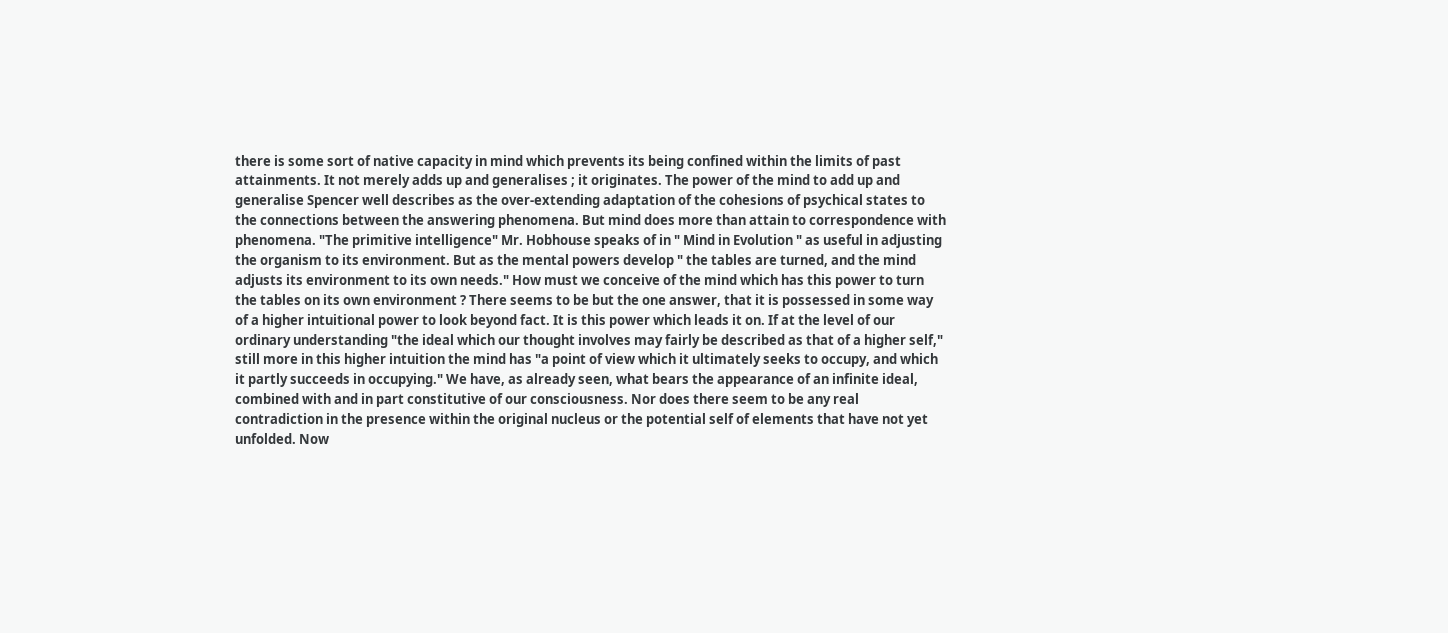there is some sort of native capacity in mind which prevents its being confined within the limits of past attainments. It not merely adds up and generalises ; it originates. The power of the mind to add up and generalise Spencer well describes as the over-extending adaptation of the cohesions of psychical states to the connections between the answering phenomena. But mind does more than attain to correspondence with phenomena. "The primitive intelligence" Mr. Hobhouse speaks of in " Mind in Evolution " as useful in adjusting the organism to its environment. But as the mental powers develop " the tables are turned, and the mind adjusts its environment to its own needs." How must we conceive of the mind which has this power to turn the tables on its own environment ? There seems to be but the one answer, that it is possessed in some way of a higher intuitional power to look beyond fact. It is this power which leads it on. If at the level of our ordinary understanding "the ideal which our thought involves may fairly be described as that of a higher self," still more in this higher intuition the mind has "a point of view which it ultimately seeks to occupy, and which it partly succeeds in occupying." We have, as already seen, what bears the appearance of an infinite ideal, combined with and in part constitutive of our consciousness. Nor does there seem to be any real contradiction in the presence within the original nucleus or the potential self of elements that have not yet unfolded. Now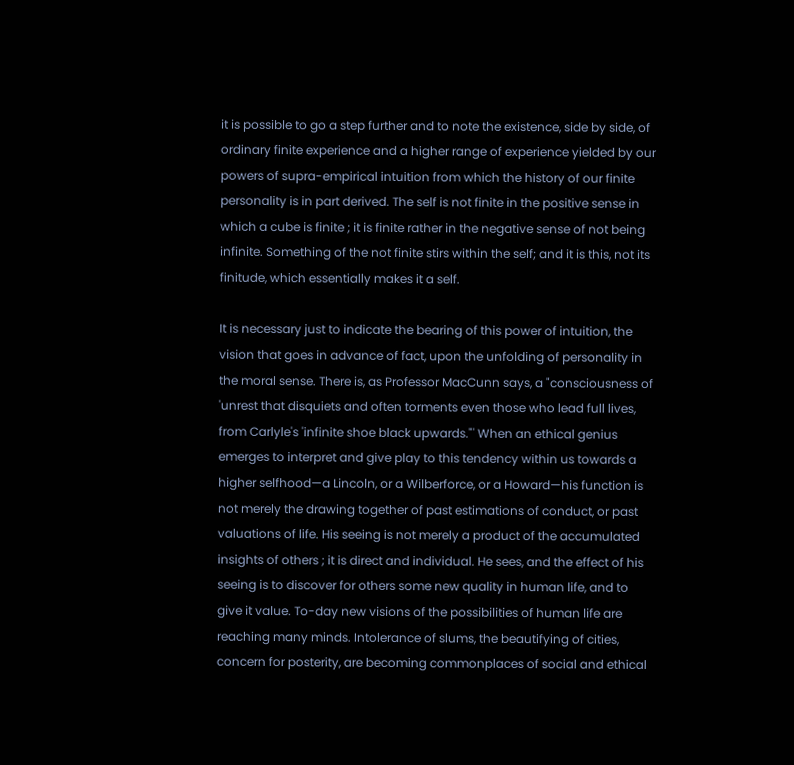it is possible to go a step further and to note the existence, side by side, of ordinary finite experience and a higher range of experience yielded by our powers of supra-empirical intuition from which the history of our finite personality is in part derived. The self is not finite in the positive sense in which a cube is finite ; it is finite rather in the negative sense of not being infinite. Something of the not finite stirs within the self; and it is this, not its finitude, which essentially makes it a self.

It is necessary just to indicate the bearing of this power of intuition, the vision that goes in advance of fact, upon the unfolding of personality in the moral sense. There is, as Professor MacCunn says, a "consciousness of 'unrest that disquiets and often torments even those who lead full lives, from Carlyle's 'infinite shoe black upwards."' When an ethical genius emerges to interpret and give play to this tendency within us towards a higher selfhood—a Lincoln, or a Wilberforce, or a Howard—his function is not merely the drawing together of past estimations of conduct, or past valuations of life. His seeing is not merely a product of the accumulated insights of others ; it is direct and individual. He sees, and the effect of his seeing is to discover for others some new quality in human life, and to give it value. To-day new visions of the possibilities of human life are reaching many minds. Intolerance of slums, the beautifying of cities, concern for posterity, are becoming commonplaces of social and ethical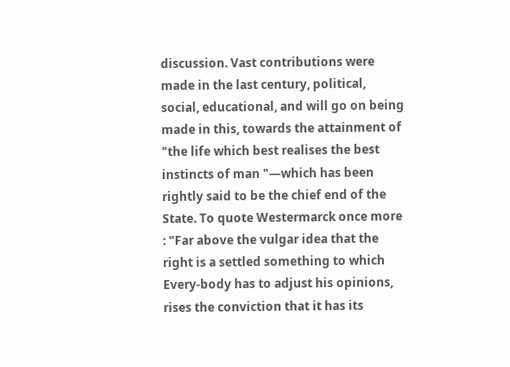discussion. Vast contributions were made in the last century, political, social, educational, and will go on being made in this, towards the attainment of "the life which best realises the best instincts of man "—which has been rightly said to be the chief end of the State. To quote Westermarck once more : "Far above the vulgar idea that the right is a settled something to which Every-body has to adjust his opinions, rises the conviction that it has its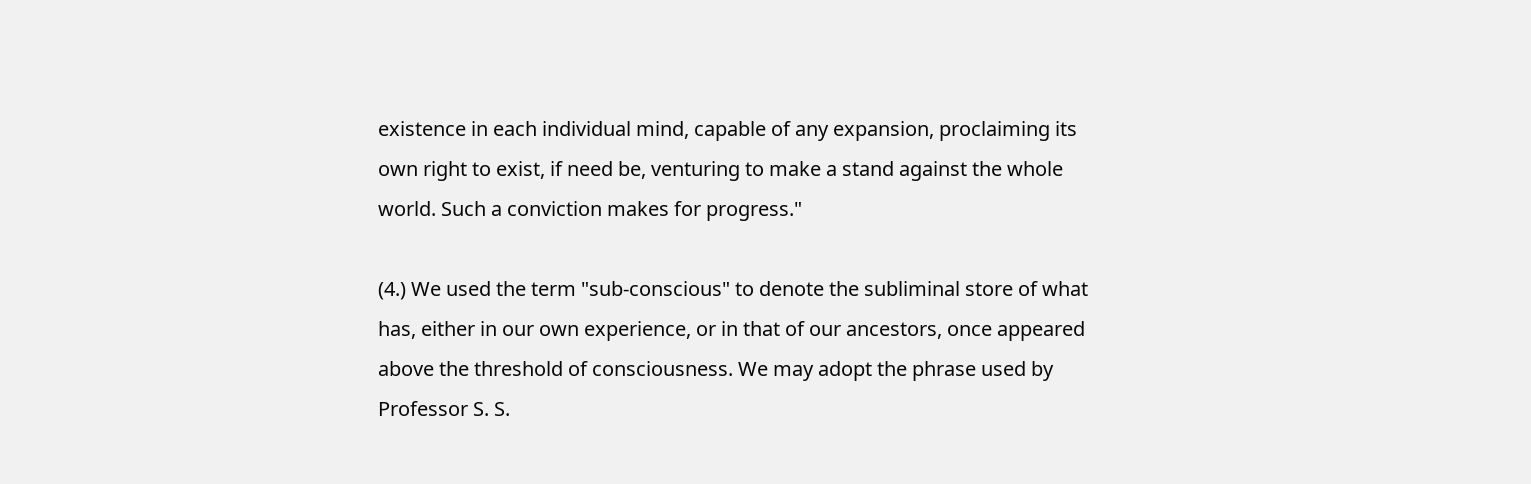existence in each individual mind, capable of any expansion, proclaiming its own right to exist, if need be, venturing to make a stand against the whole world. Such a conviction makes for progress."

(4.) We used the term "sub-conscious" to denote the subliminal store of what has, either in our own experience, or in that of our ancestors, once appeared above the threshold of consciousness. We may adopt the phrase used by Professor S. S.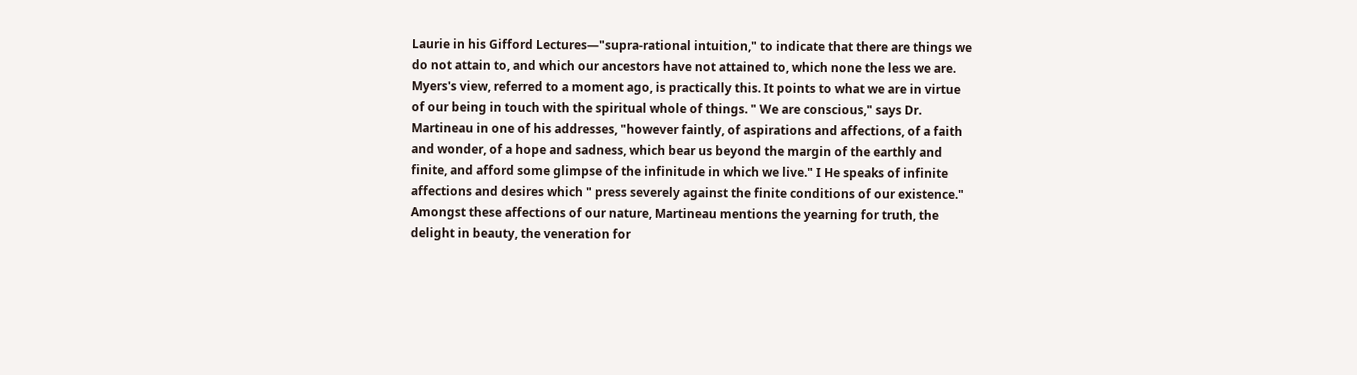Laurie in his Gifford Lectures—"supra-rational intuition," to indicate that there are things we do not attain to, and which our ancestors have not attained to, which none the less we are. Myers's view, referred to a moment ago, is practically this. It points to what we are in virtue of our being in touch with the spiritual whole of things. " We are conscious," says Dr. Martineau in one of his addresses, "however faintly, of aspirations and affections, of a faith and wonder, of a hope and sadness, which bear us beyond the margin of the earthly and finite, and afford some glimpse of the infinitude in which we live." I He speaks of infinite affections and desires which " press severely against the finite conditions of our existence." Amongst these affections of our nature, Martineau mentions the yearning for truth, the delight in beauty, the veneration for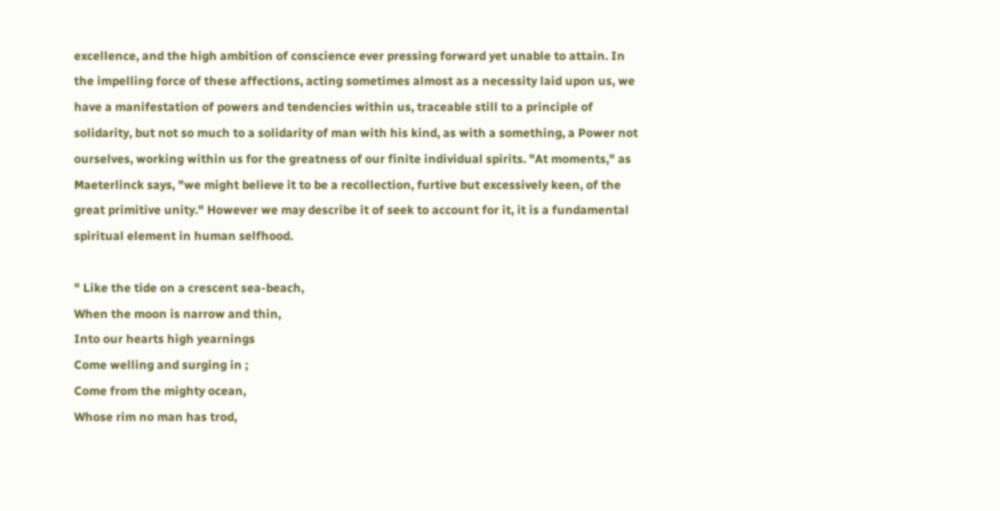excellence, and the high ambition of conscience ever pressing forward yet unable to attain. In the impelling force of these affections, acting sometimes almost as a necessity laid upon us, we have a manifestation of powers and tendencies within us, traceable still to a principle of solidarity, but not so much to a solidarity of man with his kind, as with a something, a Power not ourselves, working within us for the greatness of our finite individual spirits. "At moments," as Maeterlinck says, "we might believe it to be a recollection, furtive but excessively keen, of the great primitive unity." However we may describe it of seek to account for it, it is a fundamental spiritual element in human selfhood.

" Like the tide on a crescent sea-beach,
When the moon is narrow and thin,
Into our hearts high yearnings
Come welling and surging in ;
Come from the mighty ocean,
Whose rim no man has trod,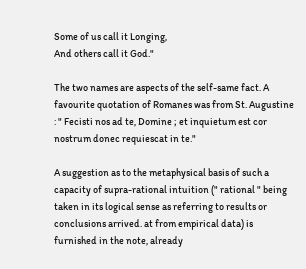Some of us call it Longing,
And others call it God."

The two names are aspects of the self-same fact. A favourite quotation of Romanes was from St. Augustine : " Fecisti nos ad te, Domine ; et inquietum est cor nostrum donec requiescat in te."

A suggestion as to the metaphysical basis of such a capacity of supra-rational intuition (" rational " being taken in its logical sense as referring to results or conclusions arrived. at from empirical data) is furnished in the note, already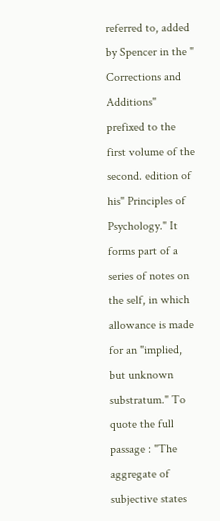referred to, added by Spencer in the " Corrections and Additions" prefixed to the first volume of the second. edition of his" Principles of Psychology." It forms part of a series of notes on the self, in which allowance is made for an "implied, but unknown substratum." To quote the full passage : "The aggregate of subjective states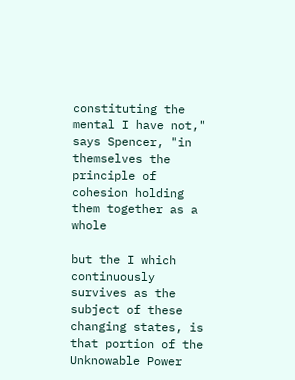constituting the mental I have not," says Spencer, "in themselves the principle of cohesion holding them together as a whole

but the I which continuously survives as the subject of these changing states, is that portion of the Unknowable Power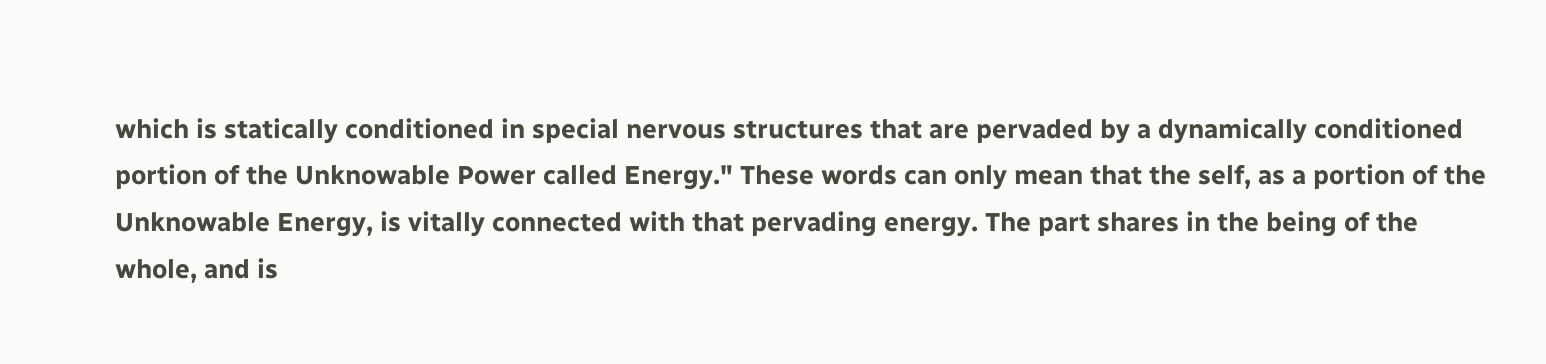which is statically conditioned in special nervous structures that are pervaded by a dynamically conditioned portion of the Unknowable Power called Energy." These words can only mean that the self, as a portion of the Unknowable Energy, is vitally connected with that pervading energy. The part shares in the being of the whole, and is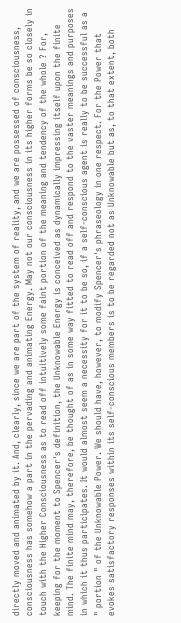directly moved and animated by it. And, clearly, since we are part of the system of reality, and we are possessed of consciousness, consciousness has somehow a part in the pervading and animating Energy. May not our consciousness in its higher forms be so closely in touch with the Higher Consciousness as to read off intuitively some faint portion of the meaning and tendency of the whole ? For, keeping for the moment to Spencer's definition, the Unknowable Energy is conceived as dynamically impressing itself upon the finite mind. The finite mind may, therefore, be thought of as in some way fitted to read off and respond to the vaster meanings and purposes in which it thus participates. It would almost seem a necessity for it to be so, if a self-conscious agent is really to be successful as a " portion " of the Unknowable Power. We should have, however, to modify Spencer's phraseology in one respect. For the Power that evokes satisfactory responses within its self-conscious members is to be regarded not as Unknowable but as, to that extent, both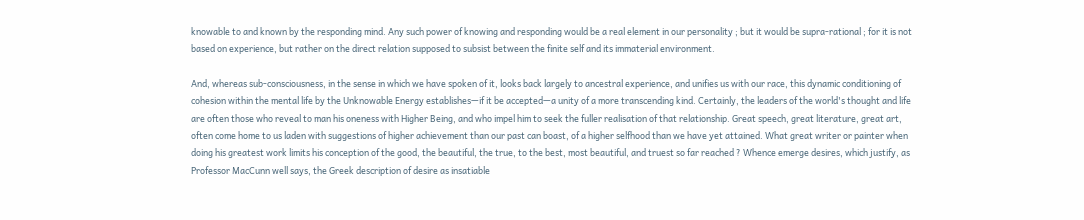knowable to and known by the responding mind. Any such power of knowing and responding would be a real element in our personality ; but it would be supra-rational ; for it is not based on experience, but rather on the direct relation supposed to subsist between the finite self and its immaterial environment.

And, whereas sub-consciousness, in the sense in which we have spoken of it, looks back largely to ancestral experience, and unifies us with our race, this dynamic conditioning of cohesion within the mental life by the Unknowable Energy establishes—if it be accepted—a unity of a more transcending kind. Certainly, the leaders of the world's thought and life are often those who reveal to man his oneness with Higher Being, and who impel him to seek the fuller realisation of that relationship. Great speech, great literature, great art, often come home to us laden with suggestions of higher achievement than our past can boast, of a higher selfhood than we have yet attained. What great writer or painter when doing his greatest work limits his conception of the good, the beautiful, the true, to the best, most beautiful, and truest so far reached ? Whence emerge desires, which justify, as Professor MacCunn well says, the Greek description of desire as insatiable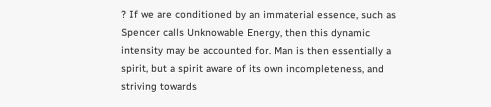? If we are conditioned by an immaterial essence, such as Spencer calls Unknowable Energy, then this dynamic intensity may be accounted for. Man is then essentially a spirit, but a spirit aware of its own incompleteness, and striving towards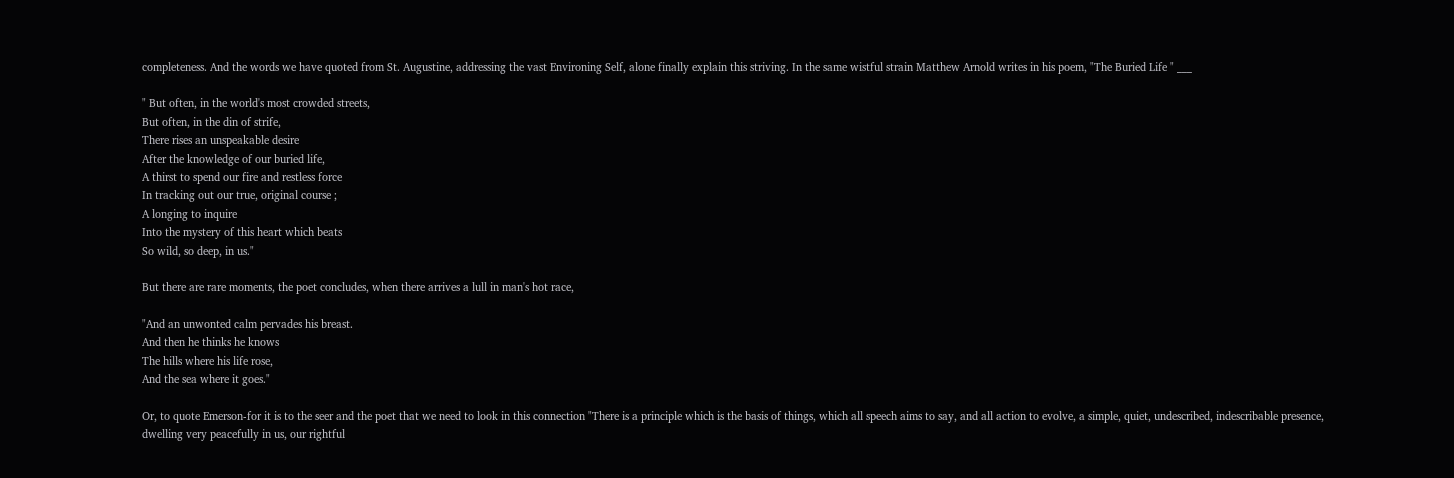completeness. And the words we have quoted from St. Augustine, addressing the vast Environing Self, alone finally explain this striving. In the same wistful strain Matthew Arnold writes in his poem, "The Buried Life " ___

" But often, in the world's most crowded streets,
But often, in the din of strife,
There rises an unspeakable desire
After the knowledge of our buried life,
A thirst to spend our fire and restless force
In tracking out our true, original course ;
A longing to inquire
Into the mystery of this heart which beats
So wild, so deep, in us."

But there are rare moments, the poet concludes, when there arrives a lull in man's hot race,

"And an unwonted calm pervades his breast.
And then he thinks he knows
The hills where his life rose,
And the sea where it goes."

Or, to quote Emerson-for it is to the seer and the poet that we need to look in this connection "There is a principle which is the basis of things, which all speech aims to say, and all action to evolve, a simple, quiet, undescribed, indescribable presence, dwelling very peacefully in us, our rightful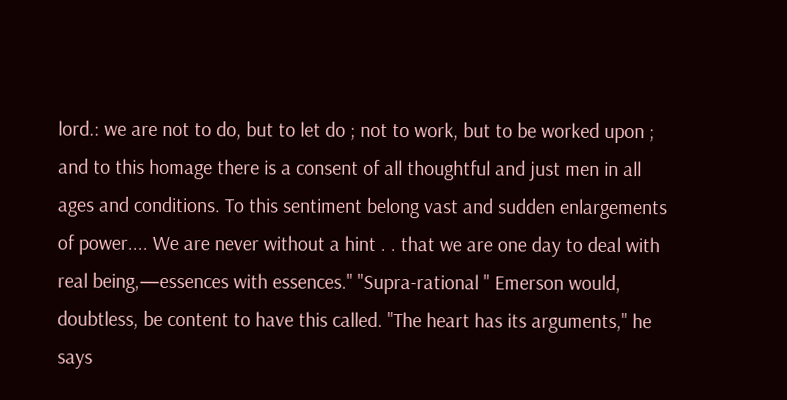lord.: we are not to do, but to let do ; not to work, but to be worked upon ; and to this homage there is a consent of all thoughtful and just men in all ages and conditions. To this sentiment belong vast and sudden enlargements of power.... We are never without a hint . . that we are one day to deal with real being,—essences with essences." "Supra-rational " Emerson would, doubtless, be content to have this called. "The heart has its arguments," he says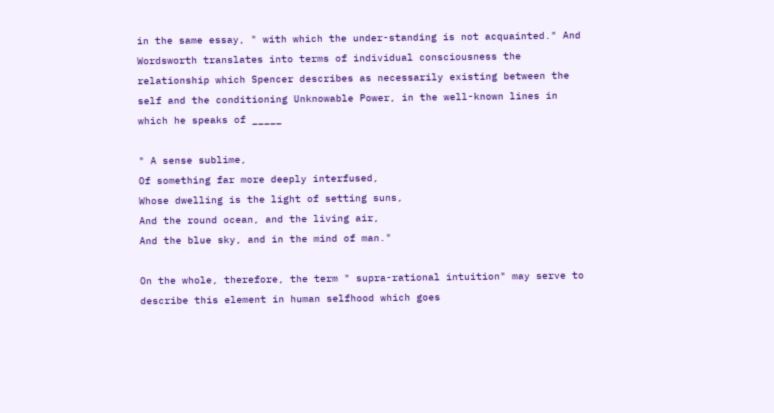in the same essay, " with which the under-standing is not acquainted." And Wordsworth translates into terms of individual consciousness the relationship which Spencer describes as necessarily existing between the self and the conditioning Unknowable Power, in the well-known lines in which he speaks of _____

" A sense sublime,
Of something far more deeply interfused,
Whose dwelling is the light of setting suns,
And the round ocean, and the living air,
And the blue sky, and in the mind of man."

On the whole, therefore, the term " supra-rational intuition" may serve to describe this element in human selfhood which goes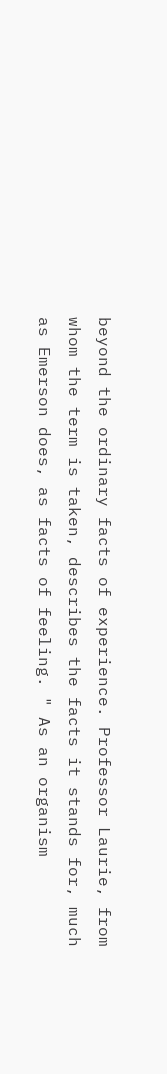beyond the ordinary facts of experience. Professor Laurie, from whom the term is taken, describes the facts it stands for, much as Emerson does, as facts of feeling. " As an organism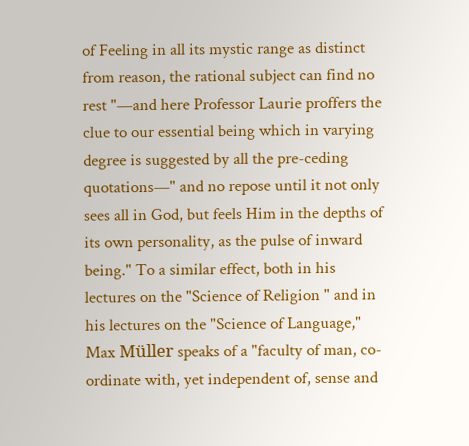of Feeling in all its mystic range as distinct from reason, the rational subject can find no rest "—and here Professor Laurie proffers the clue to our essential being which in varying degree is suggested by all the pre-ceding quotations—" and no repose until it not only sees all in God, but feels Him in the depths of its own personality, as the pulse of inward being." To a similar effect, both in his lectures on the "Science of Religion " and in his lectures on the "Science of Language," Max Müller speaks of a "faculty of man, co-ordinate with, yet independent of, sense and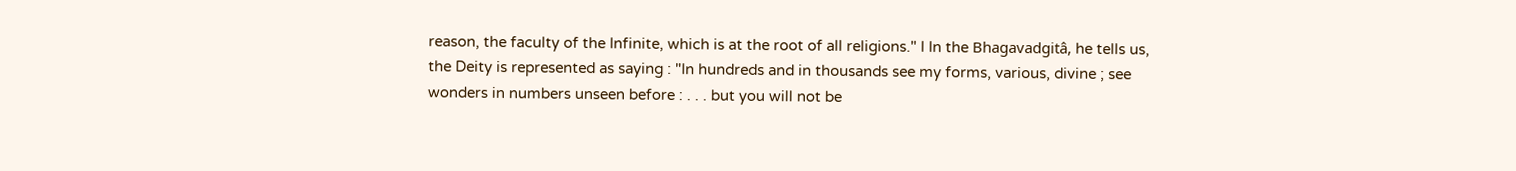reason, the faculty of the Infinite, which is at the root of all religions." I In the Bhagavadgitâ, he tells us, the Deity is represented as saying : "In hundreds and in thousands see my forms, various, divine ; see wonders in numbers unseen before : . . . but you will not be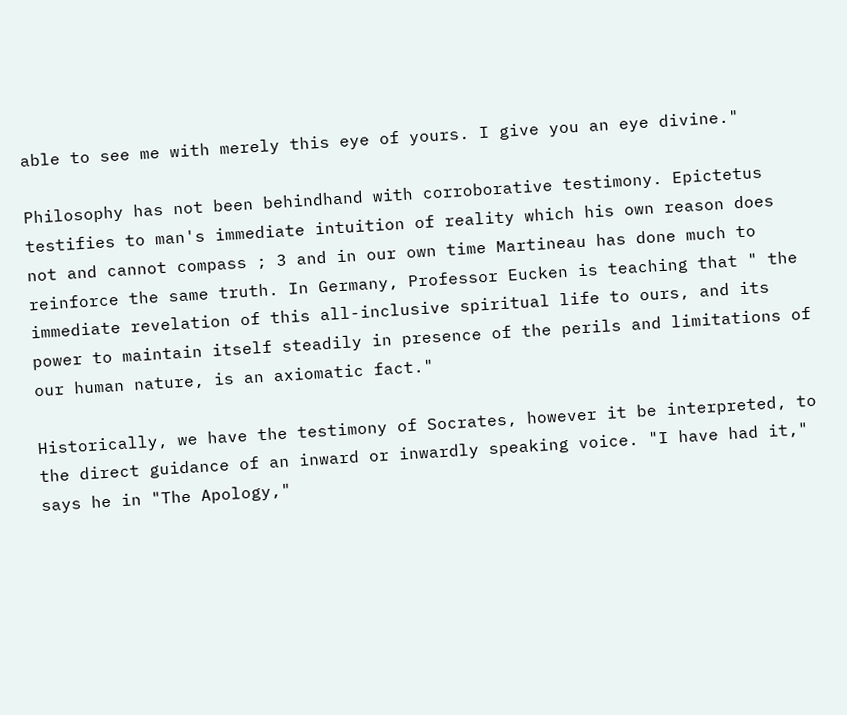able to see me with merely this eye of yours. I give you an eye divine."

Philosophy has not been behindhand with corroborative testimony. Epictetus testifies to man's immediate intuition of reality which his own reason does not and cannot compass ; 3 and in our own time Martineau has done much to reinforce the same truth. In Germany, Professor Eucken is teaching that " the immediate revelation of this all-inclusive spiritual life to ours, and its power to maintain itself steadily in presence of the perils and limitations of our human nature, is an axiomatic fact."

Historically, we have the testimony of Socrates, however it be interpreted, to the direct guidance of an inward or inwardly speaking voice. "I have had it," says he in "The Apology,"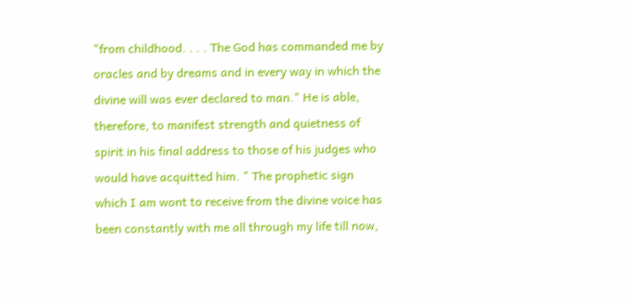"from childhood. . . . The God has commanded me by oracles and by dreams and in every way in which the divine will was ever declared to man." He is able, therefore, to manifest strength and quietness of spirit in his final address to those of his judges who would have acquitted him. " The prophetic sign which I am wont to receive from the divine voice has been constantly with me all through my life till now,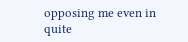opposing me even in quite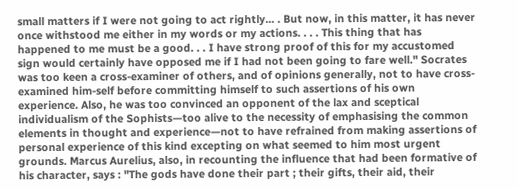small matters if I were not going to act rightly... . But now, in this matter, it has never once withstood me either in my words or my actions. . . . This thing that has happened to me must be a good. . . I have strong proof of this for my accustomed sign would certainly have opposed me if I had not been going to fare well." Socrates was too keen a cross-examiner of others, and of opinions generally, not to have cross-examined him-self before committing himself to such assertions of his own experience. Also, he was too convinced an opponent of the lax and sceptical individualism of the Sophists—too alive to the necessity of emphasising the common elements in thought and experience—not to have refrained from making assertions of personal experience of this kind excepting on what seemed to him most urgent grounds. Marcus Aurelius, also, in recounting the influence that had been formative of his character, says : "The gods have done their part ; their gifts, their aid, their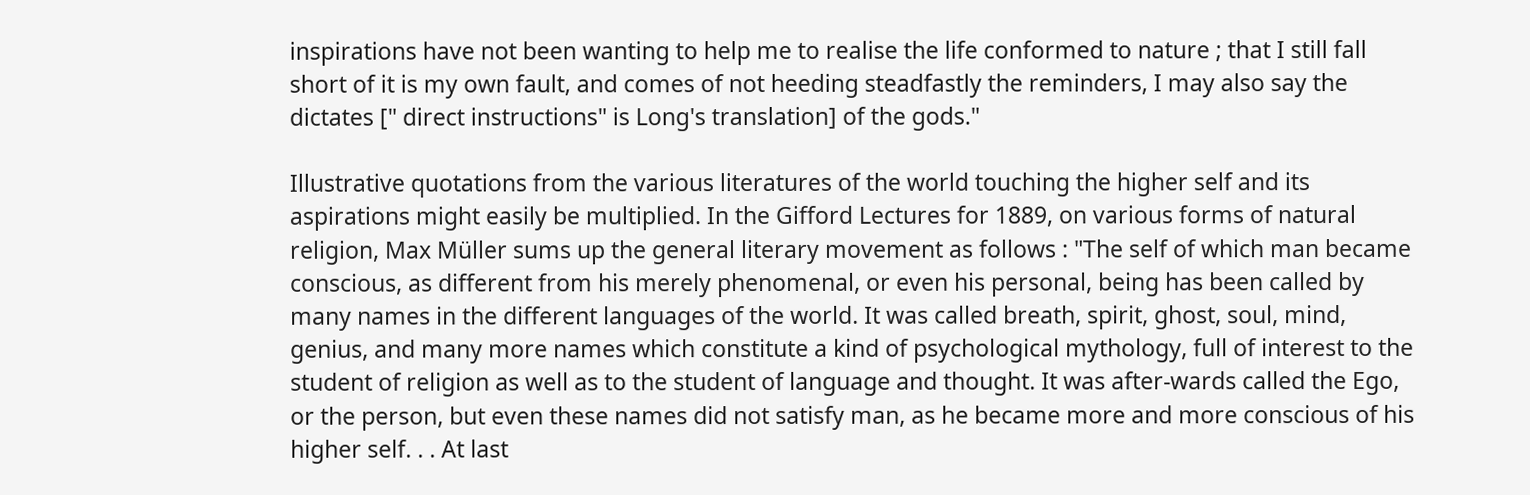inspirations have not been wanting to help me to realise the life conformed to nature ; that I still fall short of it is my own fault, and comes of not heeding steadfastly the reminders, I may also say the dictates [" direct instructions" is Long's translation] of the gods."

Illustrative quotations from the various literatures of the world touching the higher self and its aspirations might easily be multiplied. In the Gifford Lectures for 1889, on various forms of natural religion, Max Müller sums up the general literary movement as follows : "The self of which man became conscious, as different from his merely phenomenal, or even his personal, being has been called by many names in the different languages of the world. It was called breath, spirit, ghost, soul, mind, genius, and many more names which constitute a kind of psychological mythology, full of interest to the student of religion as well as to the student of language and thought. It was after-wards called the Ego, or the person, but even these names did not satisfy man, as he became more and more conscious of his higher self. . . At last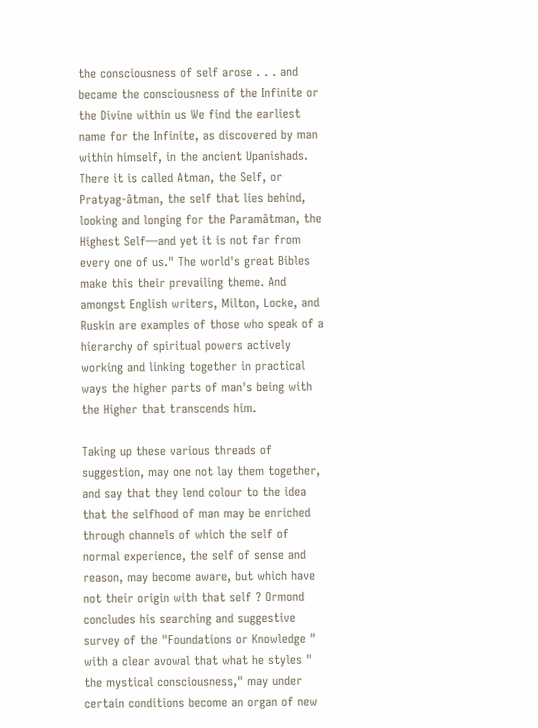the consciousness of self arose . . . and became the consciousness of the Infinite or the Divine within us We find the earliest name for the Infinite, as discovered by man within himself, in the ancient Upanishads. There it is called Atman, the Self, or Pratyag-âtman, the self that lies behind, looking and longing for the Paramâtman, the Highest Self—and yet it is not far from every one of us." The world's great Bibles make this their prevailing theme. And amongst English writers, Milton, Locke, and Ruskin are examples of those who speak of a hierarchy of spiritual powers actively working and linking together in practical ways the higher parts of man's being with the Higher that transcends him.

Taking up these various threads of suggestion, may one not lay them together, and say that they lend colour to the idea that the selfhood of man may be enriched through channels of which the self of normal experience, the self of sense and reason, may become aware, but which have not their origin with that self ? Ormond concludes his searching and suggestive survey of the "Foundations or Knowledge " with a clear avowal that what he styles " the mystical consciousness," may under certain conditions become an organ of new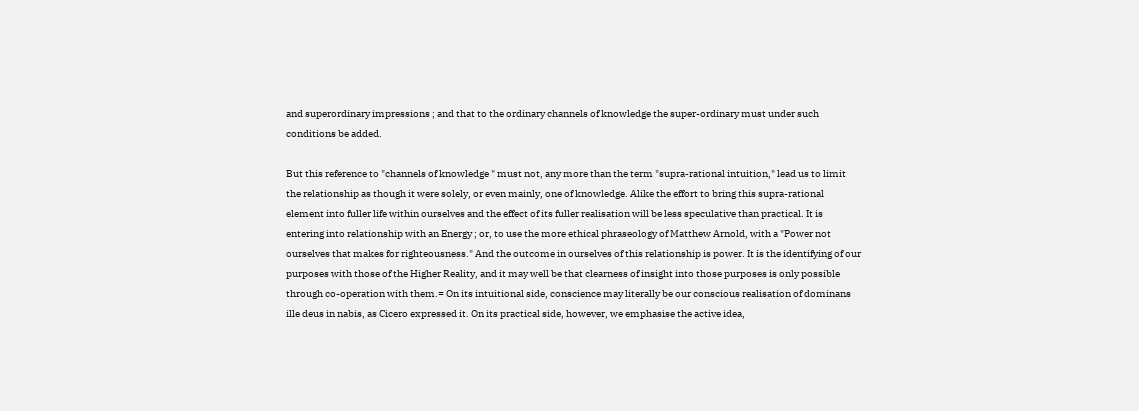and superordinary impressions ; and that to the ordinary channels of knowledge the super-ordinary must under such conditions be added.

But this reference to "channels of knowledge " must not, any more than the term "supra-rational intuition," lead us to limit the relationship as though it were solely, or even mainly, one of knowledge. Alike the effort to bring this supra-rational element into fuller life within ourselves and the effect of its fuller realisation will be less speculative than practical. It is entering into relationship with an Energy ; or, to use the more ethical phraseology of Matthew Arnold, with a "Power not ourselves that makes for righteousness." And the outcome in ourselves of this relationship is power. It is the identifying of our purposes with those of the Higher Reality, and it may well be that clearness of insight into those purposes is only possible through co-operation with them.= On its intuitional side, conscience may literally be our conscious realisation of dominans ille deus in nabis, as Cicero expressed it. On its practical side, however, we emphasise the active idea,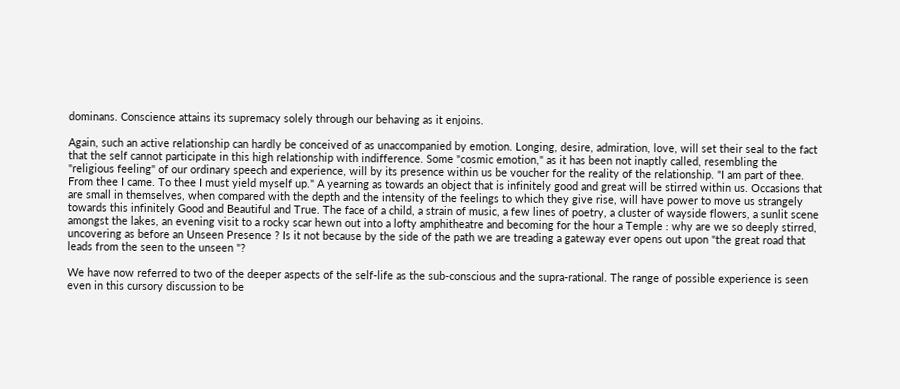dominans. Conscience attains its supremacy solely through our behaving as it enjoins.

Again, such an active relationship can hardly be conceived of as unaccompanied by emotion. Longing, desire, admiration, love, will set their seal to the fact that the self cannot participate in this high relationship with indifference. Some "cosmic emotion," as it has been not inaptly called, resembling the "religious feeling" of our ordinary speech and experience, will by its presence within us be voucher for the reality of the relationship. "I am part of thee. From thee I came. To thee I must yield myself up." A yearning as towards an object that is infinitely good and great will be stirred within us. Occasions that are small in themselves, when compared with the depth and the intensity of the feelings to which they give rise, will have power to move us strangely towards this infinitely Good and Beautiful and True. The face of a child, a strain of music, a few lines of poetry, a cluster of wayside flowers, a sunlit scene amongst the lakes, an evening visit to a rocky scar hewn out into a lofty amphitheatre and becoming for the hour a Temple : why are we so deeply stirred, uncovering as before an Unseen Presence ? Is it not because by the side of the path we are treading a gateway ever opens out upon "the great road that leads from the seen to the unseen "?

We have now referred to two of the deeper aspects of the self-life as the sub-conscious and the supra-rational. The range of possible experience is seen even in this cursory discussion to be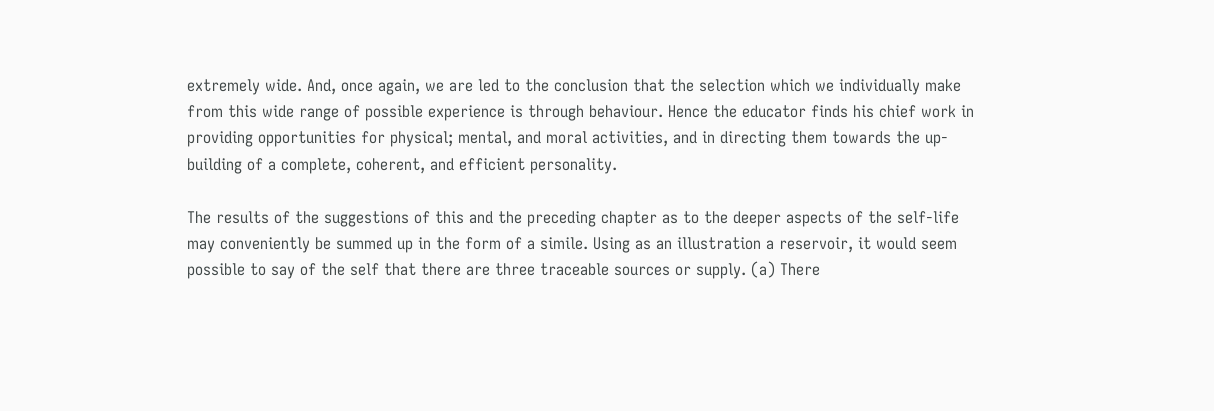extremely wide. And, once again, we are led to the conclusion that the selection which we individually make from this wide range of possible experience is through behaviour. Hence the educator finds his chief work in providing opportunities for physical; mental, and moral activities, and in directing them towards the up-building of a complete, coherent, and efficient personality.

The results of the suggestions of this and the preceding chapter as to the deeper aspects of the self-life may conveniently be summed up in the form of a simile. Using as an illustration a reservoir, it would seem possible to say of the self that there are three traceable sources or supply. (a) There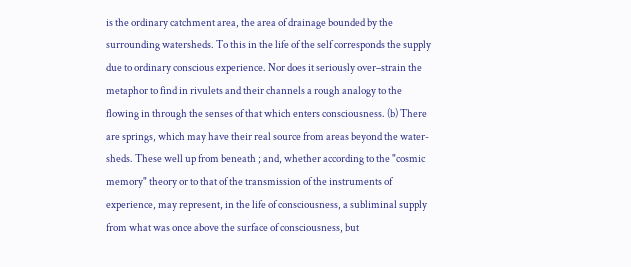is the ordinary catchment area, the area of drainage bounded by the surrounding watersheds. To this in the life of the self corresponds the supply due to ordinary conscious experience. Nor does it seriously over–strain the metaphor to find in rivulets and their channels a rough analogy to the flowing in through the senses of that which enters consciousness. (b) There are springs, which may have their real source from areas beyond the water-sheds. These well up from beneath ; and, whether according to the "cosmic memory" theory or to that of the transmission of the instruments of experience, may represent, in the life of consciousness, a subliminal supply from what was once above the surface of consciousness, but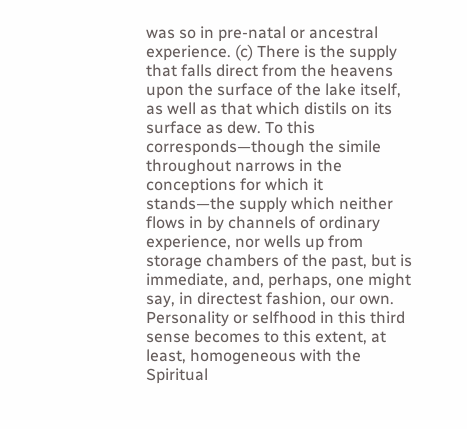was so in pre-natal or ancestral experience. (c) There is the supply that falls direct from the heavens upon the surface of the lake itself, as well as that which distils on its surface as dew. To this corresponds—though the simile throughout narrows in the conceptions for which it stands—the supply which neither flows in by channels of ordinary experience, nor wells up from storage chambers of the past, but is immediate, and, perhaps, one might say, in directest fashion, our own. Personality or selfhood in this third sense becomes to this extent, at least, homogeneous with the Spiritual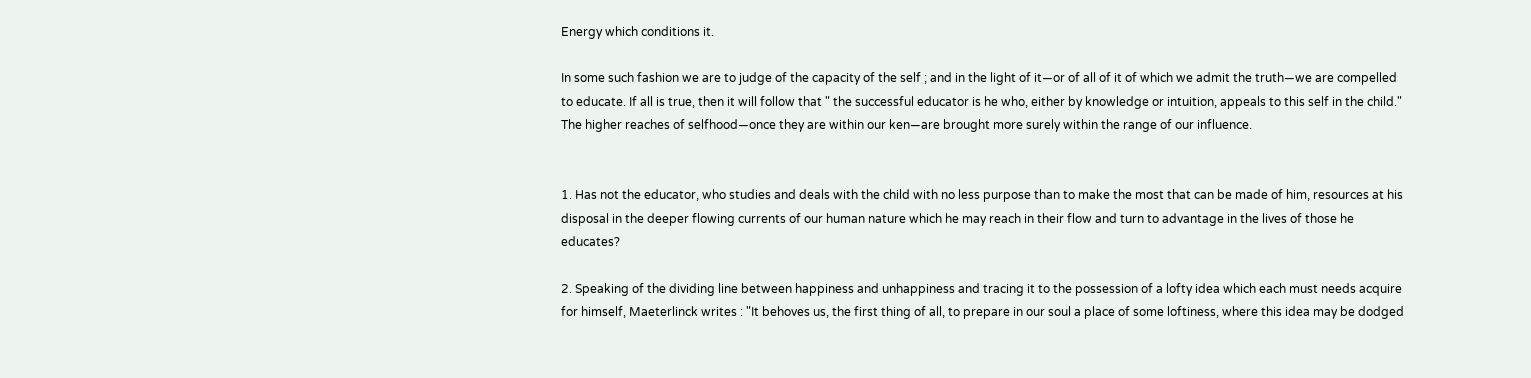Energy which conditions it.

In some such fashion we are to judge of the capacity of the self ; and in the light of it—or of all of it of which we admit the truth—we are compelled to educate. If all is true, then it will follow that " the successful educator is he who, either by knowledge or intuition, appeals to this self in the child." The higher reaches of selfhood—once they are within our ken—are brought more surely within the range of our influence.


1. Has not the educator, who studies and deals with the child with no less purpose than to make the most that can be made of him, resources at his disposal in the deeper flowing currents of our human nature which he may reach in their flow and turn to advantage in the lives of those he educates?

2. Speaking of the dividing line between happiness and unhappiness and tracing it to the possession of a lofty idea which each must needs acquire for himself, Maeterlinck writes : "It behoves us, the first thing of all, to prepare in our soul a place of some loftiness, where this idea may be dodged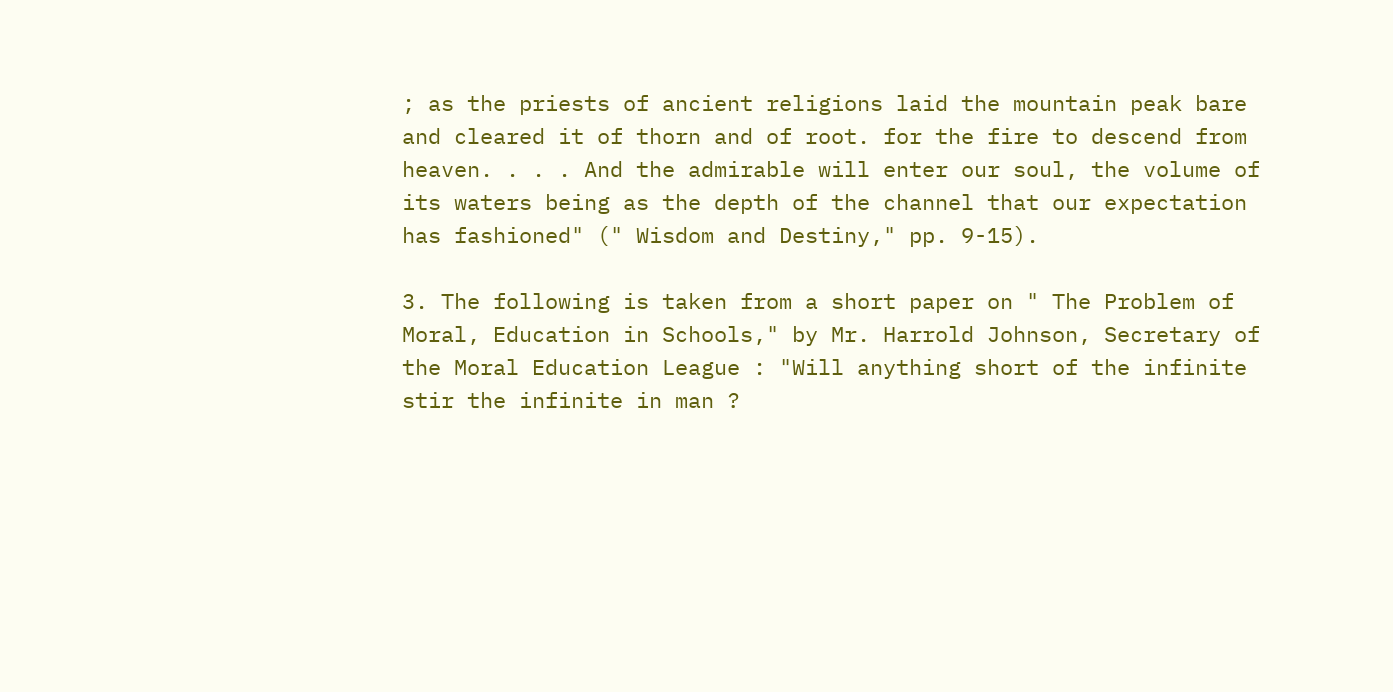; as the priests of ancient religions laid the mountain peak bare and cleared it of thorn and of root. for the fire to descend from heaven. . . . And the admirable will enter our soul, the volume of its waters being as the depth of the channel that our expectation has fashioned" (" Wisdom and Destiny," pp. 9-15).

3. The following is taken from a short paper on " The Problem of Moral, Education in Schools," by Mr. Harrold Johnson, Secretary of the Moral Education League : "Will anything short of the infinite stir the infinite in man ?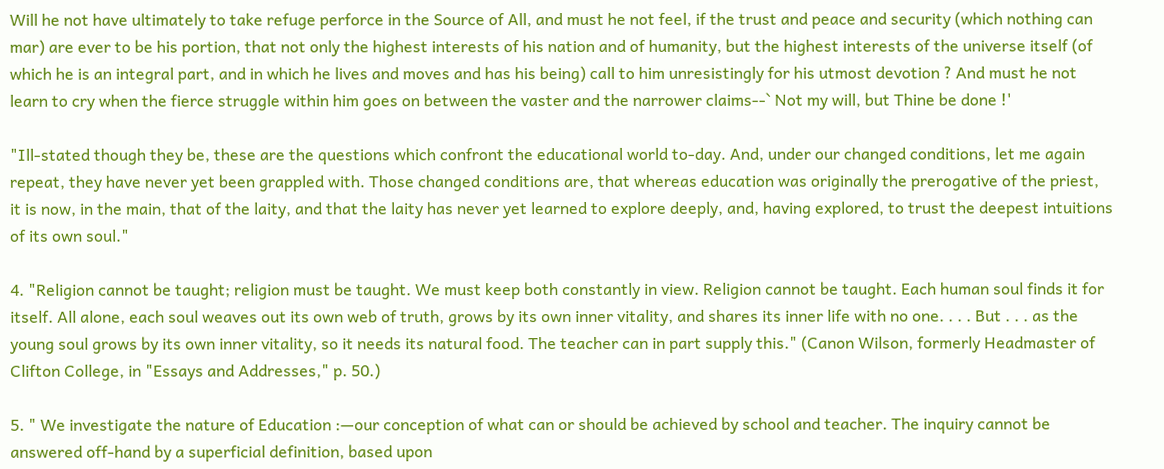Will he not have ultimately to take refuge perforce in the Source of All, and must he not feel, if the trust and peace and security (which nothing can mar) are ever to be his portion, that not only the highest interests of his nation and of humanity, but the highest interests of the universe itself (of which he is an integral part, and in which he lives and moves and has his being) call to him unresistingly for his utmost devotion ? And must he not learn to cry when the fierce struggle within him goes on between the vaster and the narrower claims--` Not my will, but Thine be done !'

"Ill-stated though they be, these are the questions which confront the educational world to-day. And, under our changed conditions, let me again repeat, they have never yet been grappled with. Those changed conditions are, that whereas education was originally the prerogative of the priest, it is now, in the main, that of the laity, and that the laity has never yet learned to explore deeply, and, having explored, to trust the deepest intuitions of its own soul."

4. "Religion cannot be taught; religion must be taught. We must keep both constantly in view. Religion cannot be taught. Each human soul finds it for itself. All alone, each soul weaves out its own web of truth, grows by its own inner vitality, and shares its inner life with no one. . . . But . . . as the young soul grows by its own inner vitality, so it needs its natural food. The teacher can in part supply this." (Canon Wilson, formerly Headmaster of Clifton College, in "Essays and Addresses," p. 50.)

5. " We investigate the nature of Education :—our conception of what can or should be achieved by school and teacher. The inquiry cannot be answered off-hand by a superficial definition, based upon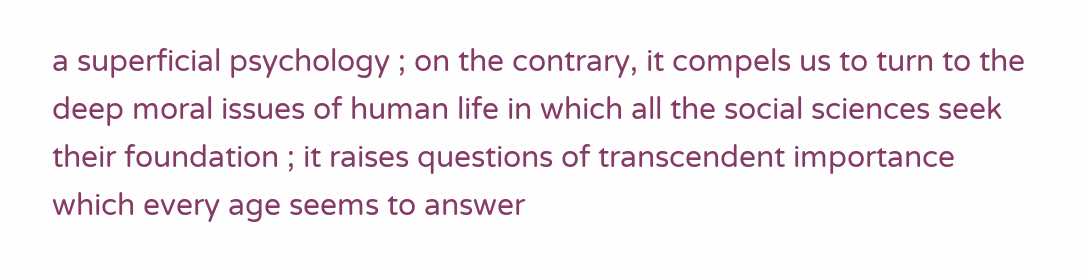a superficial psychology ; on the contrary, it compels us to turn to the deep moral issues of human life in which all the social sciences seek their foundation ; it raises questions of transcendent importance which every age seems to answer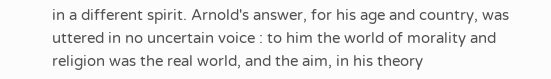in a different spirit. Arnold's answer, for his age and country, was uttered in no uncertain voice : to him the world of morality and religion was the real world, and the aim, in his theory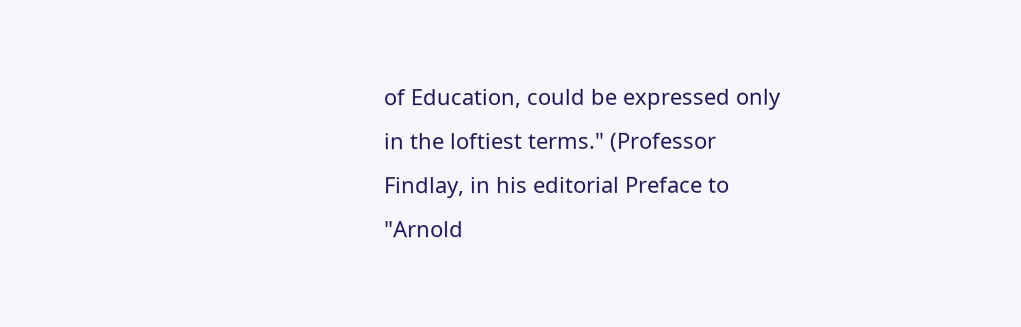of Education, could be expressed only in the loftiest terms." (Professor Findlay, in his editorial Preface to "Arnold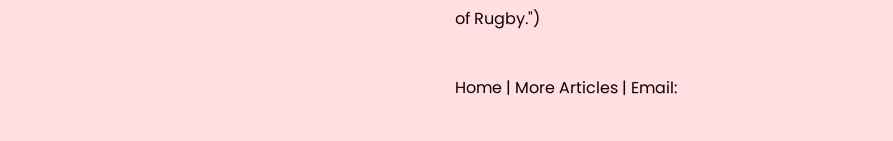of Rugby.")

Home | More Articles | Email: